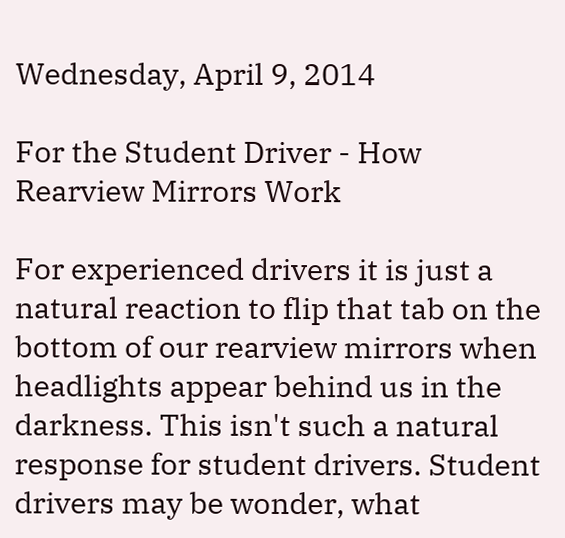Wednesday, April 9, 2014

For the Student Driver - How Rearview Mirrors Work

For experienced drivers it is just a natural reaction to flip that tab on the bottom of our rearview mirrors when headlights appear behind us in the darkness. This isn't such a natural response for student drivers. Student drivers may be wonder, what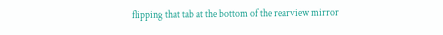flipping that tab at the bottom of the rearview mirror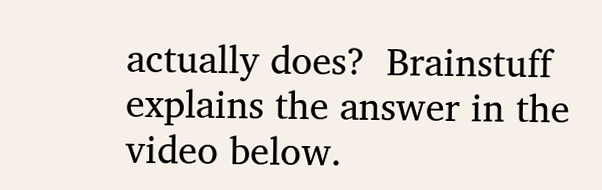actually does?  Brainstuff explains the answer in the video below.